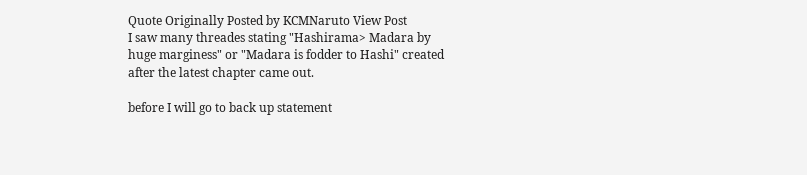Quote Originally Posted by KCMNaruto View Post
I saw many threades stating "Hashirama> Madara by huge marginess" or "Madara is fodder to Hashi" created after the latest chapter came out.

before I will go to back up statement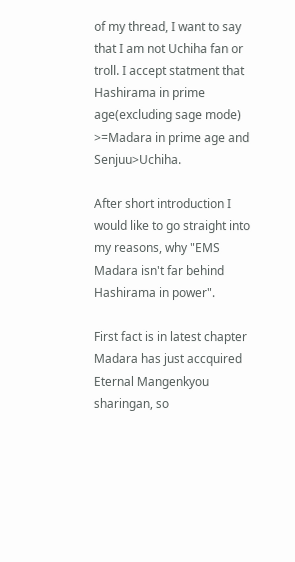of my thread, I want to say that I am not Uchiha fan or troll. I accept statment that Hashirama in prime age(excluding sage mode) >=Madara in prime age and Senjuu>Uchiha.

After short introduction I would like to go straight into my reasons, why "EMS Madara isn't far behind Hashirama in power".

First fact is in latest chapter Madara has just accquired Eternal Mangenkyou sharingan, so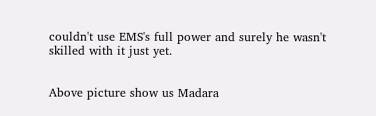couldn't use EMS's full power and surely he wasn't skilled with it just yet.


Above picture show us Madara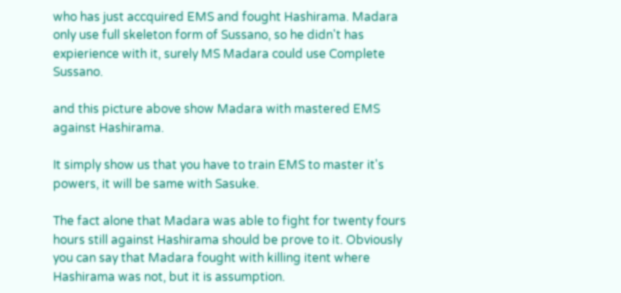who has just accquired EMS and fought Hashirama. Madara only use full skeleton form of Sussano, so he didn't has expierience with it, surely MS Madara could use Complete Sussano.

and this picture above show Madara with mastered EMS against Hashirama.

It simply show us that you have to train EMS to master it's powers, it will be same with Sasuke.

The fact alone that Madara was able to fight for twenty fours hours still against Hashirama should be prove to it. Obviously you can say that Madara fought with killing itent where Hashirama was not, but it is assumption.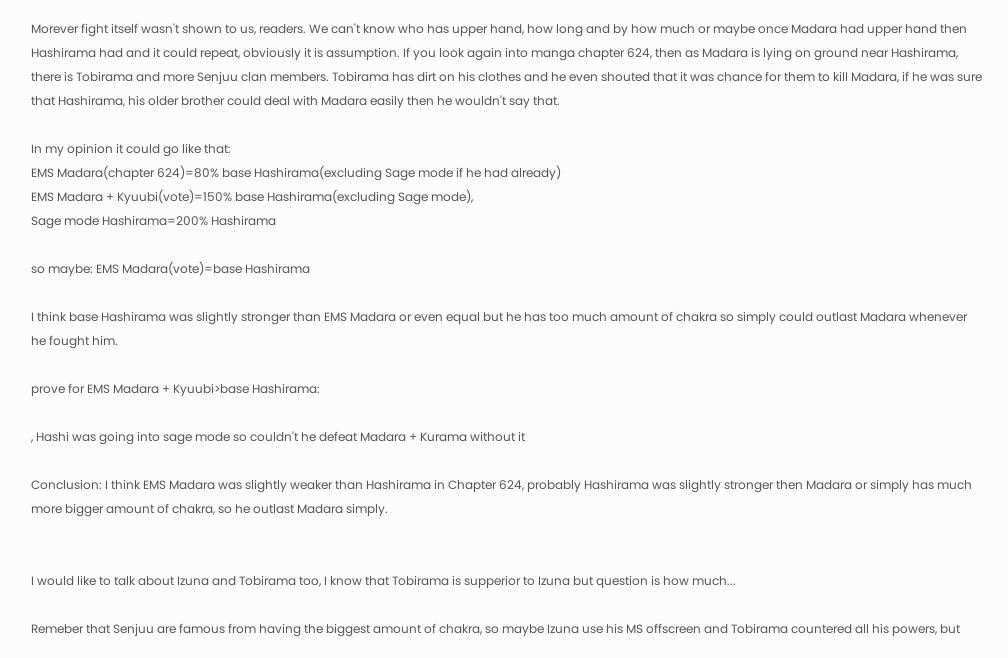Morever fight itself wasn't shown to us, readers. We can't know who has upper hand, how long and by how much or maybe once Madara had upper hand then Hashirama had and it could repeat, obviously it is assumption. If you look again into manga chapter 624, then as Madara is lying on ground near Hashirama, there is Tobirama and more Senjuu clan members. Tobirama has dirt on his clothes and he even shouted that it was chance for them to kill Madara, if he was sure that Hashirama, his older brother could deal with Madara easily then he wouldn't say that.

In my opinion it could go like that:
EMS Madara(chapter 624)=80% base Hashirama(excluding Sage mode if he had already)
EMS Madara + Kyuubi(vote)=150% base Hashirama(excluding Sage mode),
Sage mode Hashirama=200% Hashirama

so maybe: EMS Madara(vote)=base Hashirama

I think base Hashirama was slightly stronger than EMS Madara or even equal but he has too much amount of chakra so simply could outlast Madara whenever he fought him.

prove for EMS Madara + Kyuubi>base Hashirama:

, Hashi was going into sage mode so couldn't he defeat Madara + Kurama without it

Conclusion: I think EMS Madara was slightly weaker than Hashirama in Chapter 624, probably Hashirama was slightly stronger then Madara or simply has much more bigger amount of chakra, so he outlast Madara simply.


I would like to talk about Izuna and Tobirama too, I know that Tobirama is supperior to Izuna but question is how much...

Remeber that Senjuu are famous from having the biggest amount of chakra, so maybe Izuna use his MS offscreen and Tobirama countered all his powers, but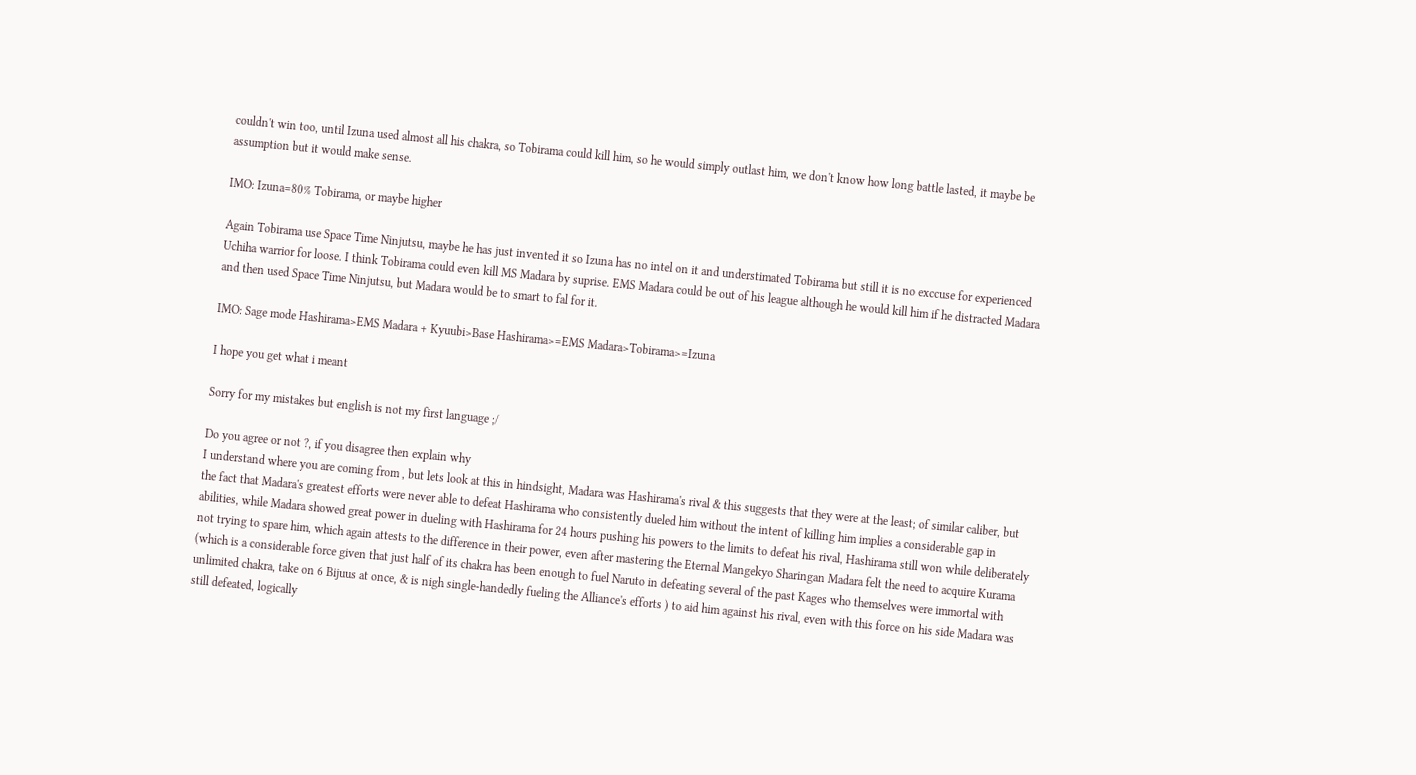couldn't win too, until Izuna used almost all his chakra, so Tobirama could kill him, so he would simply outlast him, we don't know how long battle lasted, it maybe be assumption but it would make sense.

IMO: Izuna=80% Tobirama, or maybe higher

Again Tobirama use Space Time Ninjutsu, maybe he has just invented it so Izuna has no intel on it and understimated Tobirama but still it is no exccuse for experienced Uchiha warrior for loose. I think Tobirama could even kill MS Madara by suprise. EMS Madara could be out of his league although he would kill him if he distracted Madara and then used Space Time Ninjutsu, but Madara would be to smart to fal for it.

IMO: Sage mode Hashirama>EMS Madara + Kyuubi>Base Hashirama>=EMS Madara>Tobirama>=Izuna

I hope you get what i meant

Sorry for my mistakes but english is not my first language ;/

Do you agree or not ?, if you disagree then explain why
I understand where you are coming from , but lets look at this in hindsight, Madara was Hashirama's rival & this suggests that they were at the least; of similar caliber, but the fact that Madara's greatest efforts were never able to defeat Hashirama who consistently dueled him without the intent of killing him implies a considerable gap in abilities, while Madara showed great power in dueling with Hashirama for 24 hours pushing his powers to the limits to defeat his rival, Hashirama still won while deliberately not trying to spare him, which again attests to the difference in their power, even after mastering the Eternal Mangekyo Sharingan Madara felt the need to acquire Kurama (which is a considerable force given that just half of its chakra has been enough to fuel Naruto in defeating several of the past Kages who themselves were immortal with unlimited chakra, take on 6 Bijuus at once, & is nigh single-handedly fueling the Alliance's efforts ) to aid him against his rival, even with this force on his side Madara was still defeated, logically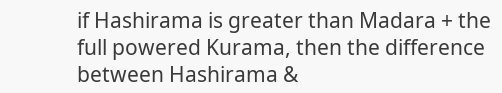if Hashirama is greater than Madara + the full powered Kurama, then the difference between Hashirama &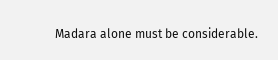Madara alone must be considerable.